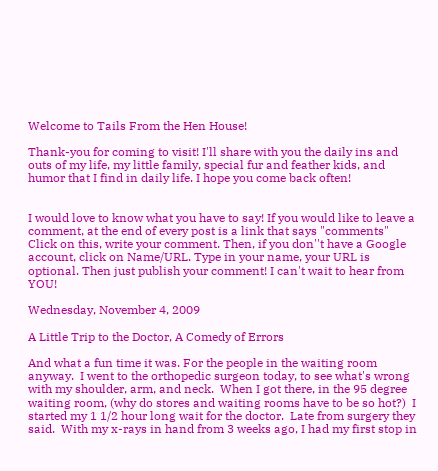Welcome to Tails From the Hen House!

Thank-you for coming to visit! I'll share with you the daily ins and outs of my life, my little family, special fur and feather kids, and humor that I find in daily life. I hope you come back often!


I would love to know what you have to say! If you would like to leave a comment, at the end of every post is a link that says "comments" Click on this, write your comment. Then, if you don''t have a Google account, click on Name/URL. Type in your name, your URL is optional. Then just publish your comment! I can't wait to hear from YOU!

Wednesday, November 4, 2009

A Little Trip to the Doctor, A Comedy of Errors

And what a fun time it was. For the people in the waiting room anyway.  I went to the orthopedic surgeon today, to see what's wrong with my shoulder, arm, and neck.  When I got there, in the 95 degree waiting room, (why do stores and waiting rooms have to be so hot?)  I started my 1 1/2 hour long wait for the doctor.  Late from surgery they said.  With my x-rays in hand from 3 weeks ago, I had my first stop in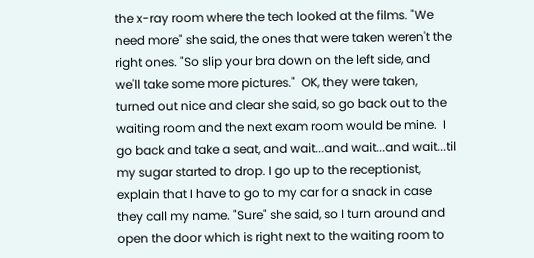the x-ray room where the tech looked at the films. "We need more" she said, the ones that were taken weren't the right ones. "So slip your bra down on the left side, and we'll take some more pictures."  OK, they were taken, turned out nice and clear she said, so go back out to the waiting room and the next exam room would be mine.  I go back and take a seat, and wait...and wait...and wait...til my sugar started to drop. I go up to the receptionist, explain that I have to go to my car for a snack in case they call my name. "Sure" she said, so I turn around and open the door which is right next to the waiting room to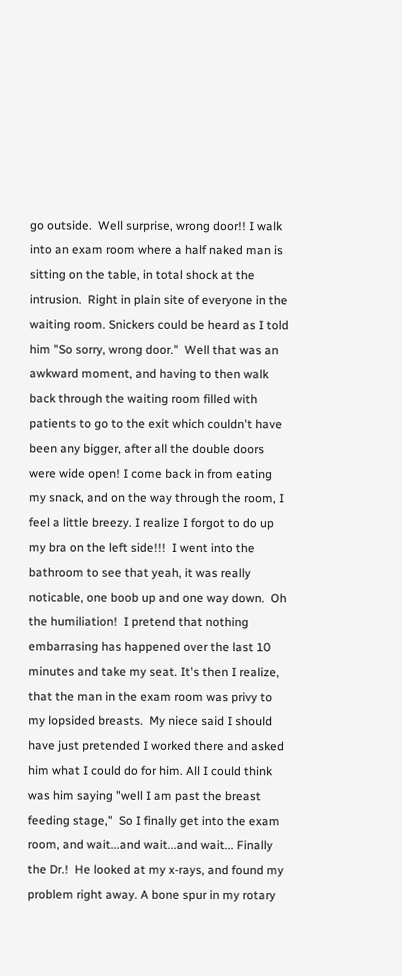go outside.  Well surprise, wrong door!! I walk into an exam room where a half naked man is sitting on the table, in total shock at the intrusion.  Right in plain site of everyone in the waiting room. Snickers could be heard as I told him "So sorry, wrong door."  Well that was an awkward moment, and having to then walk back through the waiting room filled with patients to go to the exit which couldn't have been any bigger, after all the double doors were wide open! I come back in from eating my snack, and on the way through the room, I feel a little breezy. I realize I forgot to do up my bra on the left side!!!  I went into the bathroom to see that yeah, it was really noticable, one boob up and one way down.  Oh the humiliation!  I pretend that nothing embarrasing has happened over the last 10 minutes and take my seat. It's then I realize, that the man in the exam room was privy to my lopsided breasts.  My niece said I should have just pretended I worked there and asked him what I could do for him. All I could think was him saying "well I am past the breast feeding stage,"  So I finally get into the exam room, and wait...and wait...and wait... Finally the Dr.!  He looked at my x-rays, and found my problem right away. A bone spur in my rotary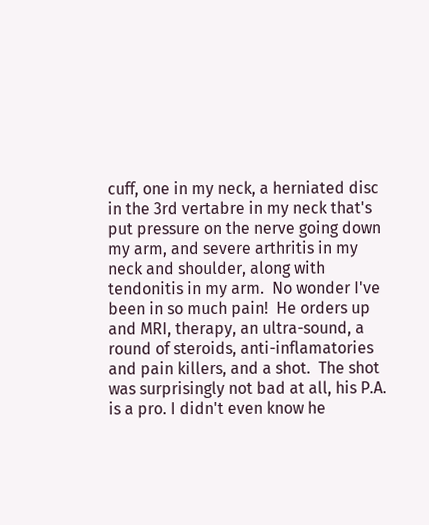cuff, one in my neck, a herniated disc in the 3rd vertabre in my neck that's put pressure on the nerve going down my arm, and severe arthritis in my neck and shoulder, along with tendonitis in my arm.  No wonder I've been in so much pain!  He orders up and MRI, therapy, an ultra-sound, a round of steroids, anti-inflamatories and pain killers, and a shot.  The shot was surprisingly not bad at all, his P.A. is a pro. I didn't even know he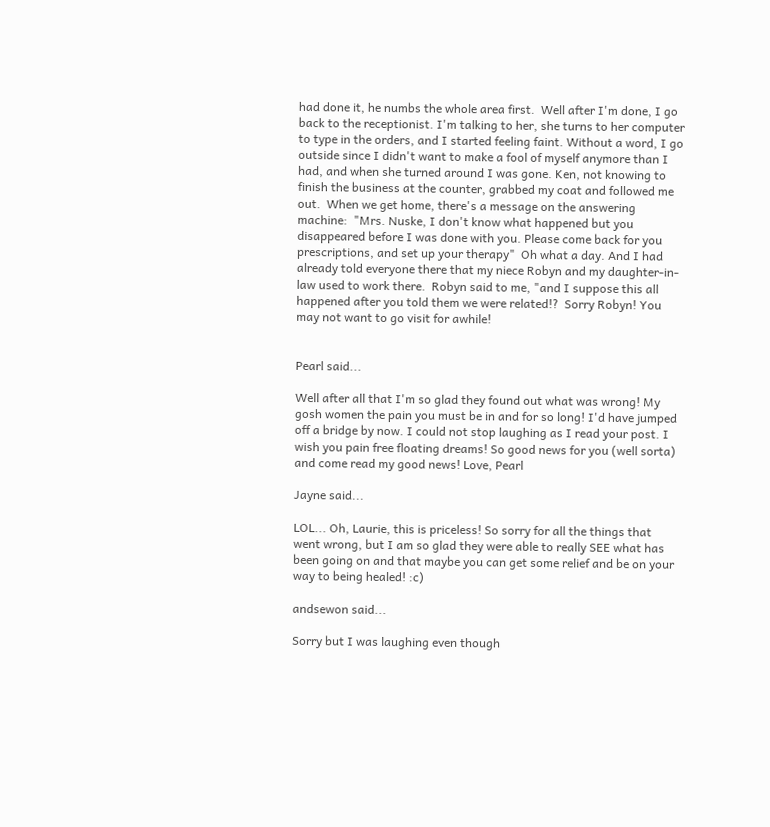had done it, he numbs the whole area first.  Well after I'm done, I go back to the receptionist. I'm talking to her, she turns to her computer to type in the orders, and I started feeling faint. Without a word, I go outside since I didn't want to make a fool of myself anymore than I had, and when she turned around I was gone. Ken, not knowing to finish the business at the counter, grabbed my coat and followed me out.  When we get home, there's a message on the answering machine:  "Mrs. Nuske, I don't know what happened but you disappeared before I was done with you. Please come back for you prescriptions, and set up your therapy"  Oh what a day. And I had already told everyone there that my niece Robyn and my daughter-in-law used to work there.  Robyn said to me, "and I suppose this all happened after you told them we were related!?  Sorry Robyn! You may not want to go visit for awhile!


Pearl said...

Well after all that I'm so glad they found out what was wrong! My gosh women the pain you must be in and for so long! I'd have jumped off a bridge by now. I could not stop laughing as I read your post. I wish you pain free floating dreams! So good news for you (well sorta) and come read my good news! Love, Pearl

Jayne said...

LOL... Oh, Laurie, this is priceless! So sorry for all the things that went wrong, but I am so glad they were able to really SEE what has been going on and that maybe you can get some relief and be on your way to being healed! :c)

andsewon said...

Sorry but I was laughing even though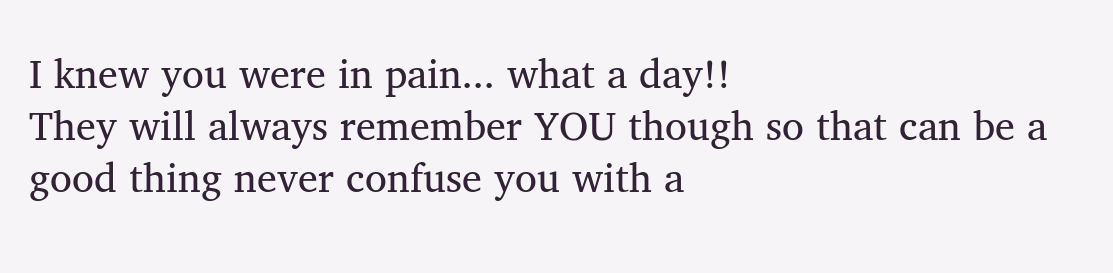I knew you were in pain... what a day!!
They will always remember YOU though so that can be a good thing never confuse you with a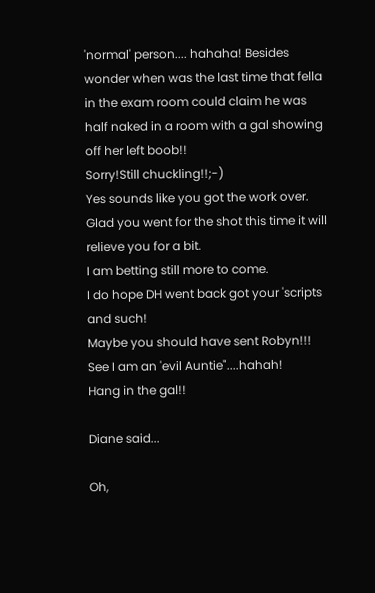'normal' person.... hahaha! Besides wonder when was the last time that fella in the exam room could claim he was half naked in a room with a gal showing off her left boob!!
Sorry!Still chuckling!!;-)
Yes sounds like you got the work over. Glad you went for the shot this time it will relieve you for a bit.
I am betting still more to come.
I do hope DH went back got your 'scripts and such!
Maybe you should have sent Robyn!!!
See I am an 'evil Auntie"....hahah!
Hang in the gal!!

Diane said...

Oh,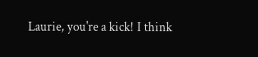Laurie, you're a kick! I think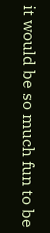it would be so much fun to be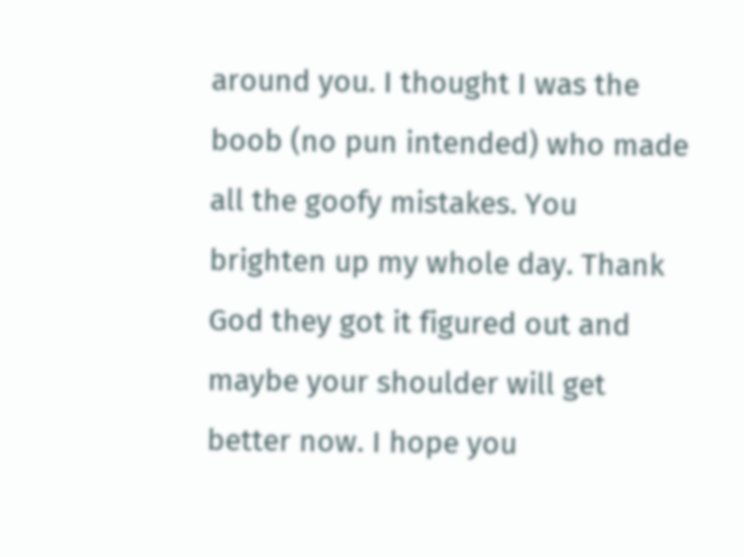around you. I thought I was the boob (no pun intended) who made all the goofy mistakes. You brighten up my whole day. Thank God they got it figured out and maybe your shoulder will get better now. I hope you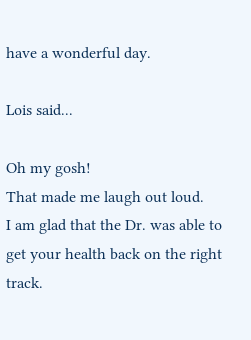have a wonderful day.

Lois said...

Oh my gosh!
That made me laugh out loud.
I am glad that the Dr. was able to get your health back on the right track.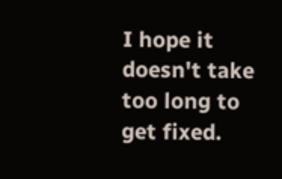I hope it doesn't take too long to get fixed.